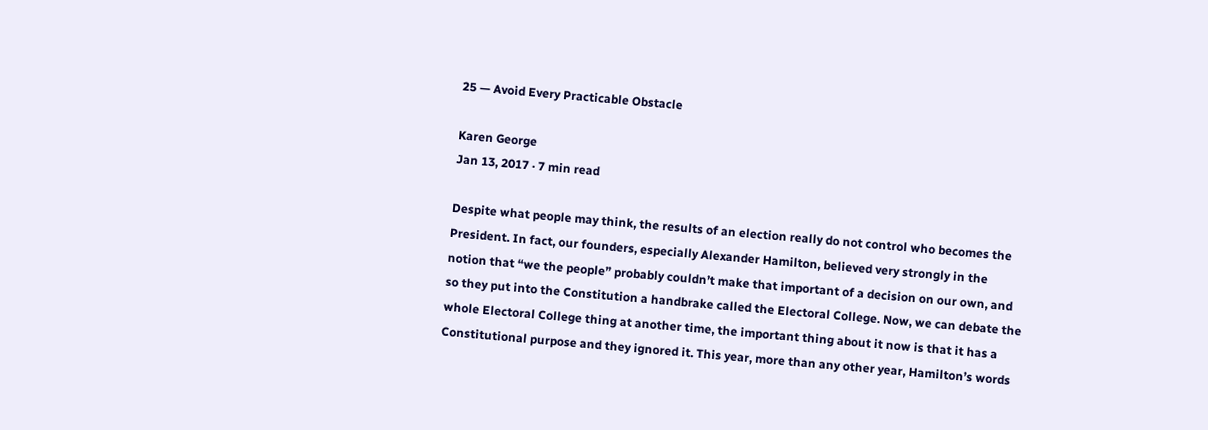25 — Avoid Every Practicable Obstacle

Karen George
Jan 13, 2017 · 7 min read

Despite what people may think, the results of an election really do not control who becomes the President. In fact, our founders, especially Alexander Hamilton, believed very strongly in the notion that “we the people” probably couldn’t make that important of a decision on our own, and so they put into the Constitution a handbrake called the Electoral College. Now, we can debate the whole Electoral College thing at another time, the important thing about it now is that it has a Constitutional purpose and they ignored it. This year, more than any other year, Hamilton’s words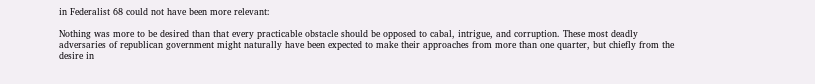in Federalist 68 could not have been more relevant:

Nothing was more to be desired than that every practicable obstacle should be opposed to cabal, intrigue, and corruption. These most deadly adversaries of republican government might naturally have been expected to make their approaches from more than one quarter, but chiefly from the desire in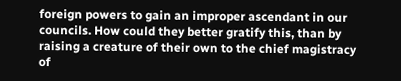foreign powers to gain an improper ascendant in our councils. How could they better gratify this, than by raising a creature of their own to the chief magistracy of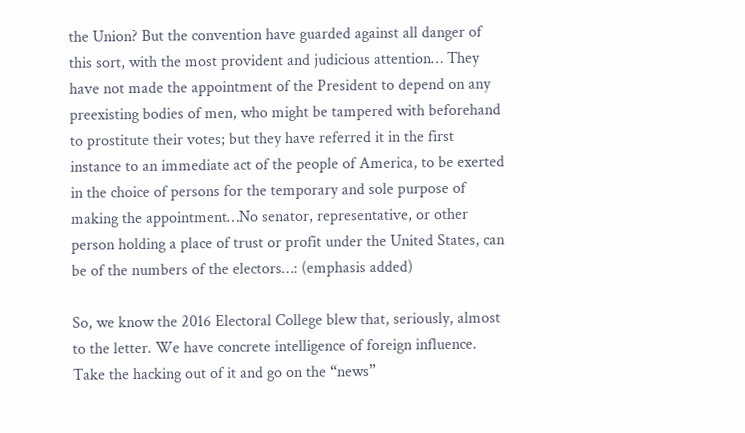the Union? But the convention have guarded against all danger of this sort, with the most provident and judicious attention… They have not made the appointment of the President to depend on any preexisting bodies of men, who might be tampered with beforehand to prostitute their votes; but they have referred it in the first instance to an immediate act of the people of America, to be exerted in the choice of persons for the temporary and sole purpose of making the appointment…No senator, representative, or other person holding a place of trust or profit under the United States, can be of the numbers of the electors…: (emphasis added)

So, we know the 2016 Electoral College blew that, seriously, almost to the letter. We have concrete intelligence of foreign influence. Take the hacking out of it and go on the “news”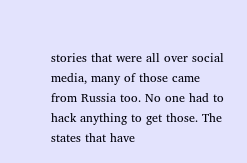stories that were all over social media, many of those came from Russia too. No one had to hack anything to get those. The states that have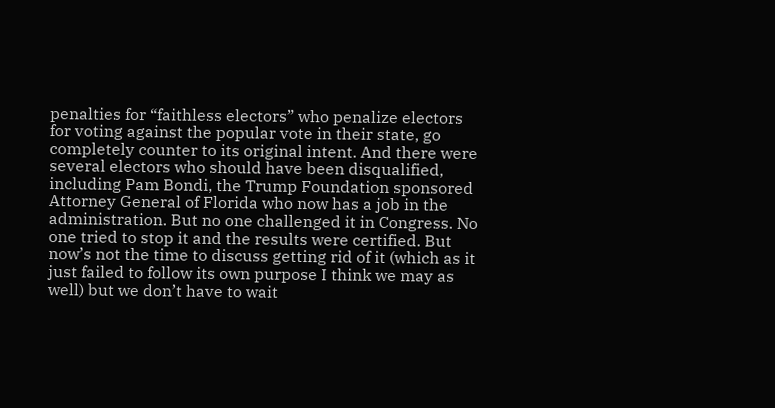penalties for “faithless electors” who penalize electors for voting against the popular vote in their state, go completely counter to its original intent. And there were several electors who should have been disqualified, including Pam Bondi, the Trump Foundation sponsored Attorney General of Florida who now has a job in the administration. But no one challenged it in Congress. No one tried to stop it and the results were certified. But now’s not the time to discuss getting rid of it (which as it just failed to follow its own purpose I think we may as well) but we don’t have to wait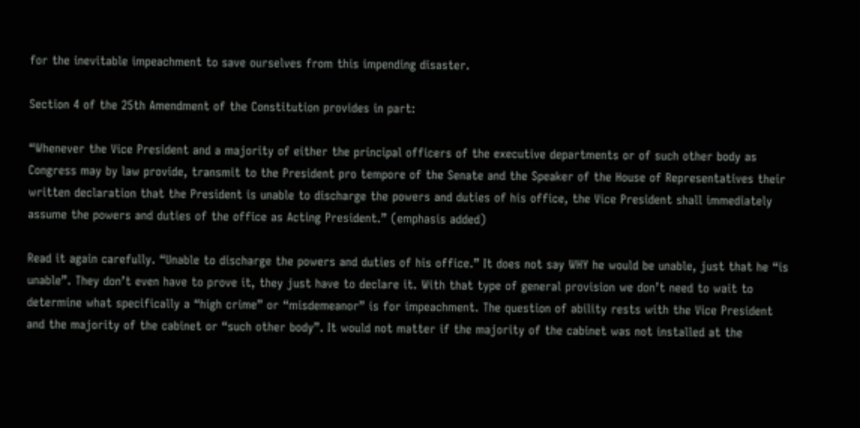for the inevitable impeachment to save ourselves from this impending disaster.

Section 4 of the 25th Amendment of the Constitution provides in part:

“Whenever the Vice President and a majority of either the principal officers of the executive departments or of such other body as Congress may by law provide, transmit to the President pro tempore of the Senate and the Speaker of the House of Representatives their written declaration that the President is unable to discharge the powers and duties of his office, the Vice President shall immediately assume the powers and duties of the office as Acting President.” (emphasis added)

Read it again carefully. “Unable to discharge the powers and duties of his office.” It does not say WHY he would be unable, just that he “is unable”. They don’t even have to prove it, they just have to declare it. With that type of general provision we don’t need to wait to determine what specifically a “high crime” or “misdemeanor” is for impeachment. The question of ability rests with the Vice President and the majority of the cabinet or “such other body”. It would not matter if the majority of the cabinet was not installed at the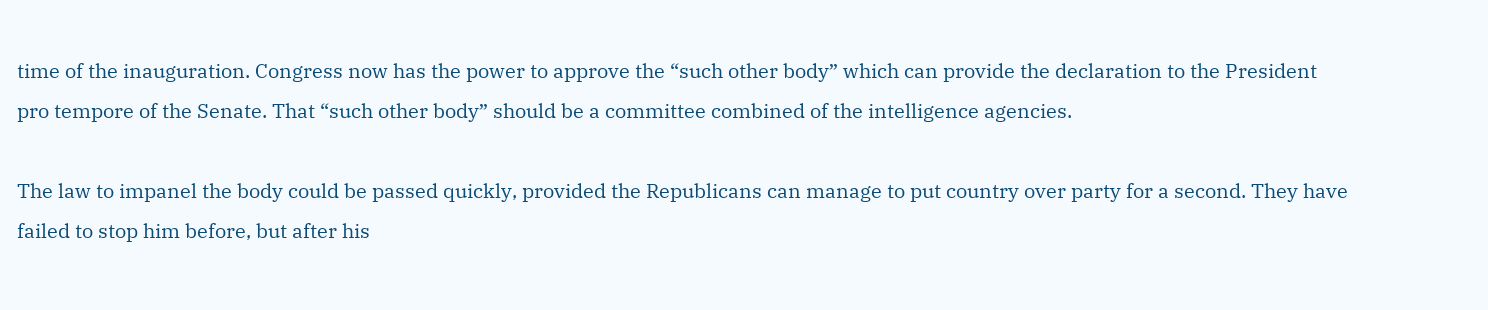time of the inauguration. Congress now has the power to approve the “such other body” which can provide the declaration to the President pro tempore of the Senate. That “such other body” should be a committee combined of the intelligence agencies.

The law to impanel the body could be passed quickly, provided the Republicans can manage to put country over party for a second. They have failed to stop him before, but after his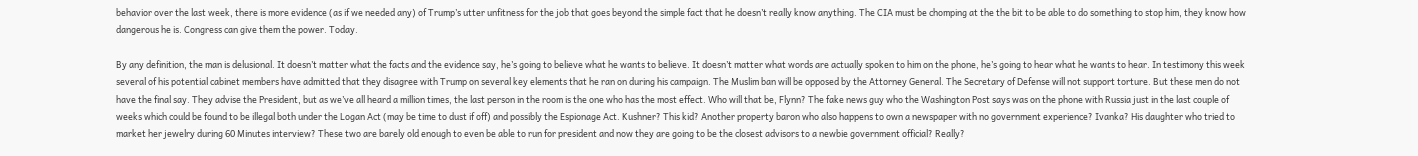behavior over the last week, there is more evidence (as if we needed any) of Trump’s utter unfitness for the job that goes beyond the simple fact that he doesn’t really know anything. The CIA must be chomping at the the bit to be able to do something to stop him, they know how dangerous he is. Congress can give them the power. Today.

By any definition, the man is delusional. It doesn’t matter what the facts and the evidence say, he’s going to believe what he wants to believe. It doesn’t matter what words are actually spoken to him on the phone, he’s going to hear what he wants to hear. In testimony this week several of his potential cabinet members have admitted that they disagree with Trump on several key elements that he ran on during his campaign. The Muslim ban will be opposed by the Attorney General. The Secretary of Defense will not support torture. But these men do not have the final say. They advise the President, but as we’ve all heard a million times, the last person in the room is the one who has the most effect. Who will that be, Flynn? The fake news guy who the Washington Post says was on the phone with Russia just in the last couple of weeks which could be found to be illegal both under the Logan Act (may be time to dust if off) and possibly the Espionage Act. Kushner? This kid? Another property baron who also happens to own a newspaper with no government experience? Ivanka? His daughter who tried to market her jewelry during 60 Minutes interview? These two are barely old enough to even be able to run for president and now they are going to be the closest advisors to a newbie government official? Really?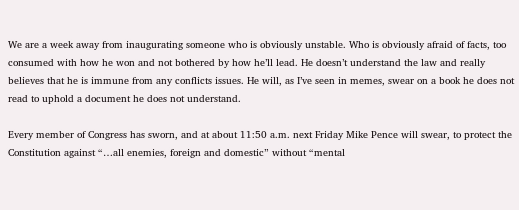We are a week away from inaugurating someone who is obviously unstable. Who is obviously afraid of facts, too consumed with how he won and not bothered by how he’ll lead. He doesn’t understand the law and really believes that he is immune from any conflicts issues. He will, as I’ve seen in memes, swear on a book he does not read to uphold a document he does not understand.

Every member of Congress has sworn, and at about 11:50 a.m. next Friday Mike Pence will swear, to protect the Constitution against “…all enemies, foreign and domestic” without “mental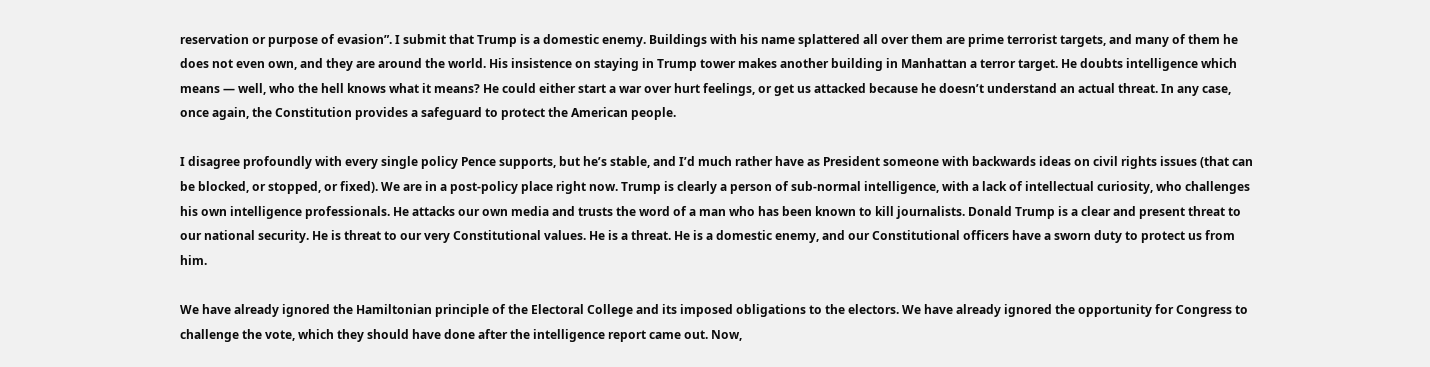reservation or purpose of evasion”. I submit that Trump is a domestic enemy. Buildings with his name splattered all over them are prime terrorist targets, and many of them he does not even own, and they are around the world. His insistence on staying in Trump tower makes another building in Manhattan a terror target. He doubts intelligence which means — well, who the hell knows what it means? He could either start a war over hurt feelings, or get us attacked because he doesn’t understand an actual threat. In any case, once again, the Constitution provides a safeguard to protect the American people.

I disagree profoundly with every single policy Pence supports, but he’s stable, and I’d much rather have as President someone with backwards ideas on civil rights issues (that can be blocked, or stopped, or fixed). We are in a post-policy place right now. Trump is clearly a person of sub-normal intelligence, with a lack of intellectual curiosity, who challenges his own intelligence professionals. He attacks our own media and trusts the word of a man who has been known to kill journalists. Donald Trump is a clear and present threat to our national security. He is threat to our very Constitutional values. He is a threat. He is a domestic enemy, and our Constitutional officers have a sworn duty to protect us from him.

We have already ignored the Hamiltonian principle of the Electoral College and its imposed obligations to the electors. We have already ignored the opportunity for Congress to challenge the vote, which they should have done after the intelligence report came out. Now,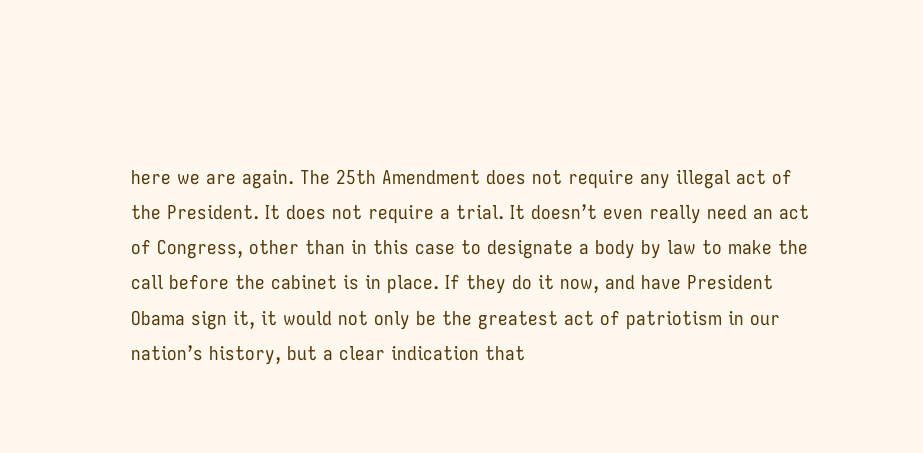here we are again. The 25th Amendment does not require any illegal act of the President. It does not require a trial. It doesn’t even really need an act of Congress, other than in this case to designate a body by law to make the call before the cabinet is in place. If they do it now, and have President Obama sign it, it would not only be the greatest act of patriotism in our nation’s history, but a clear indication that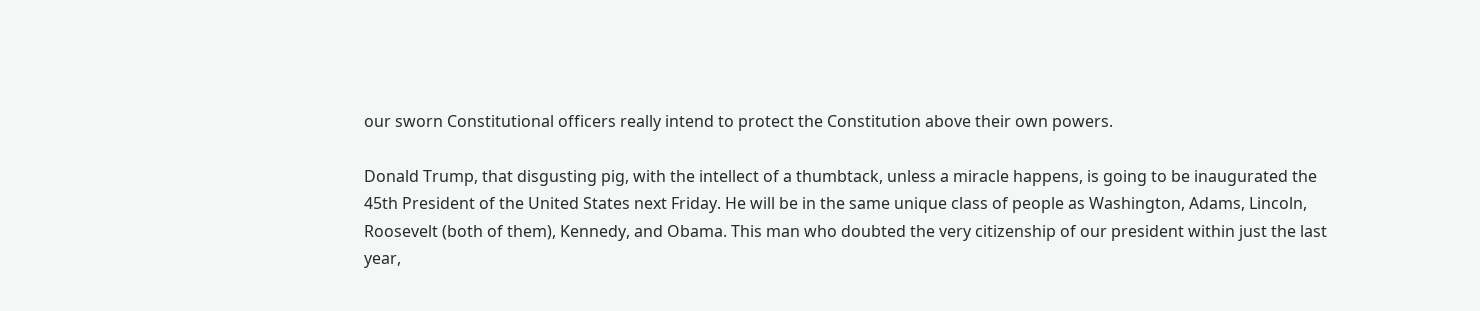our sworn Constitutional officers really intend to protect the Constitution above their own powers.

Donald Trump, that disgusting pig, with the intellect of a thumbtack, unless a miracle happens, is going to be inaugurated the 45th President of the United States next Friday. He will be in the same unique class of people as Washington, Adams, Lincoln, Roosevelt (both of them), Kennedy, and Obama. This man who doubted the very citizenship of our president within just the last year,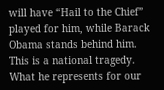will have “Hail to the Chief” played for him, while Barack Obama stands behind him. This is a national tragedy. What he represents for our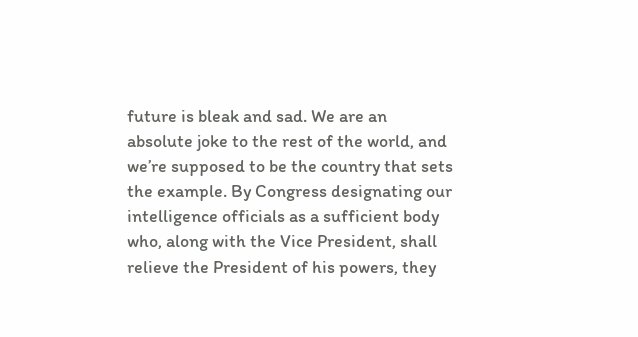future is bleak and sad. We are an absolute joke to the rest of the world, and we’re supposed to be the country that sets the example. By Congress designating our intelligence officials as a sufficient body who, along with the Vice President, shall relieve the President of his powers, they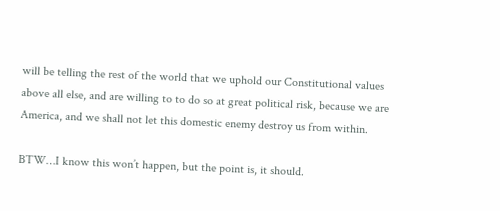will be telling the rest of the world that we uphold our Constitutional values above all else, and are willing to to do so at great political risk, because we are America, and we shall not let this domestic enemy destroy us from within.

BTW…I know this won’t happen, but the point is, it should.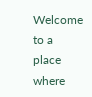Welcome to a place where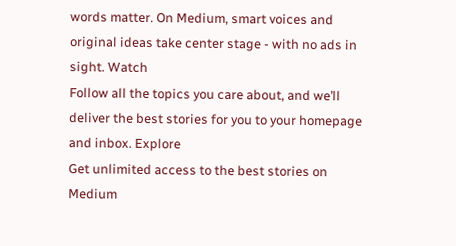words matter. On Medium, smart voices and original ideas take center stage - with no ads in sight. Watch
Follow all the topics you care about, and we’ll deliver the best stories for you to your homepage and inbox. Explore
Get unlimited access to the best stories on Medium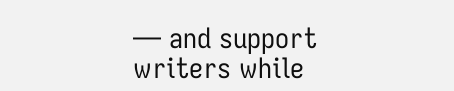— and support writers while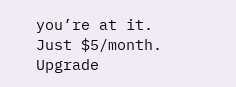you’re at it. Just $5/month. Upgrade